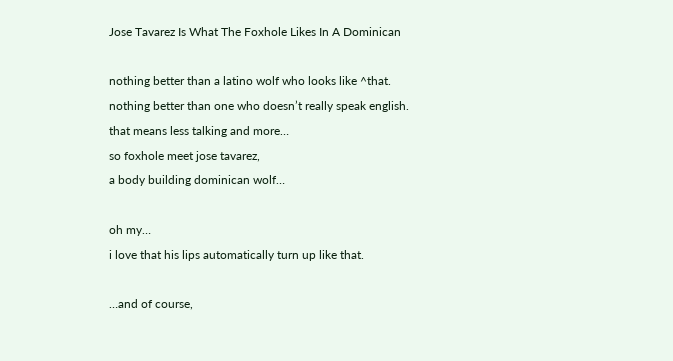Jose Tavarez Is What The Foxhole Likes In A Dominican

nothing better than a latino wolf who looks like ^that.
nothing better than one who doesn’t really speak english.
that means less talking and more…
so foxhole meet jose tavarez,
a body building dominican wolf…

oh my…
i love that his lips automatically turn up like that.

…and of course,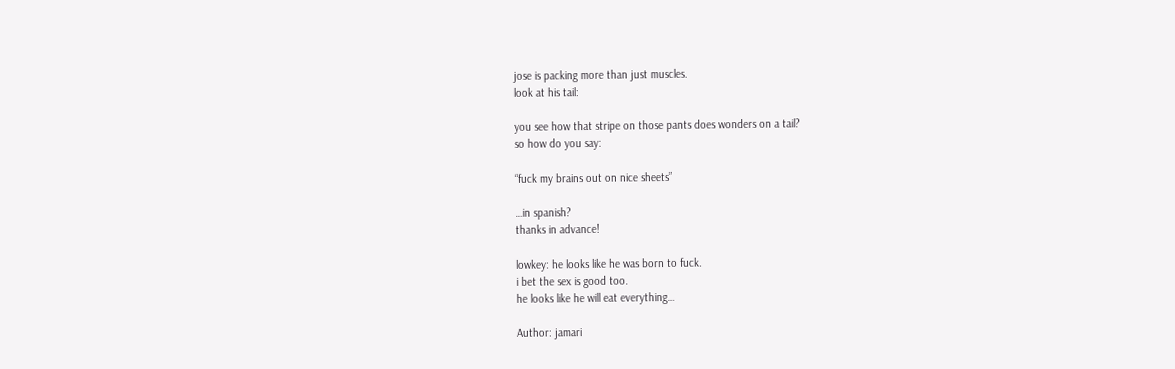jose is packing more than just muscles.
look at his tail:

you see how that stripe on those pants does wonders on a tail?
so how do you say:

“fuck my brains out on nice sheets”

…in spanish?
thanks in advance!

lowkey: he looks like he was born to fuck.
i bet the sex is good too.
he looks like he will eat everything…

Author: jamari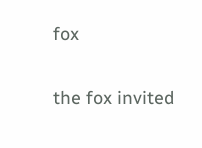fox

the fox invited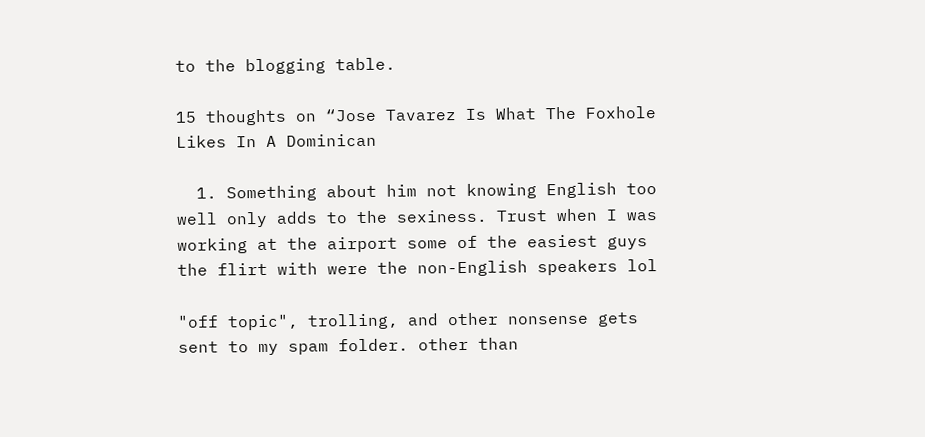to the blogging table.

15 thoughts on “Jose Tavarez Is What The Foxhole Likes In A Dominican

  1. Something about him not knowing English too well only adds to the sexiness. Trust when I was working at the airport some of the easiest guys the flirt with were the non-English speakers lol

"off topic", trolling, and other nonsense gets sent to my spam folder. other than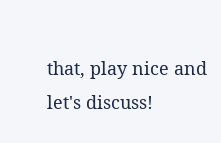that, play nice and let's discuss!